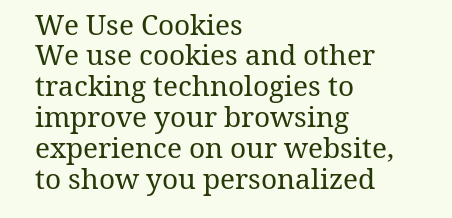We Use Cookies
We use cookies and other tracking technologies to improve your browsing experience on our website, to show you personalized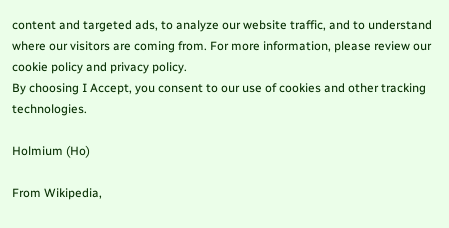content and targeted ads, to analyze our website traffic, and to understand where our visitors are coming from. For more information, please review our cookie policy and privacy policy.
By choosing I Accept, you consent to our use of cookies and other tracking technologies.

Holmium (Ho)

From Wikipedia,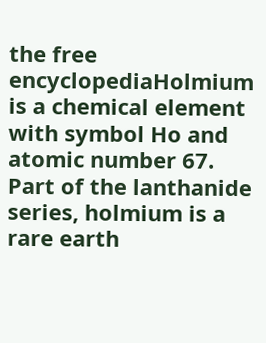the free encyclopediaHolmium is a chemical element with symbol Ho and atomic number 67. Part of the lanthanide series, holmium is a rare earth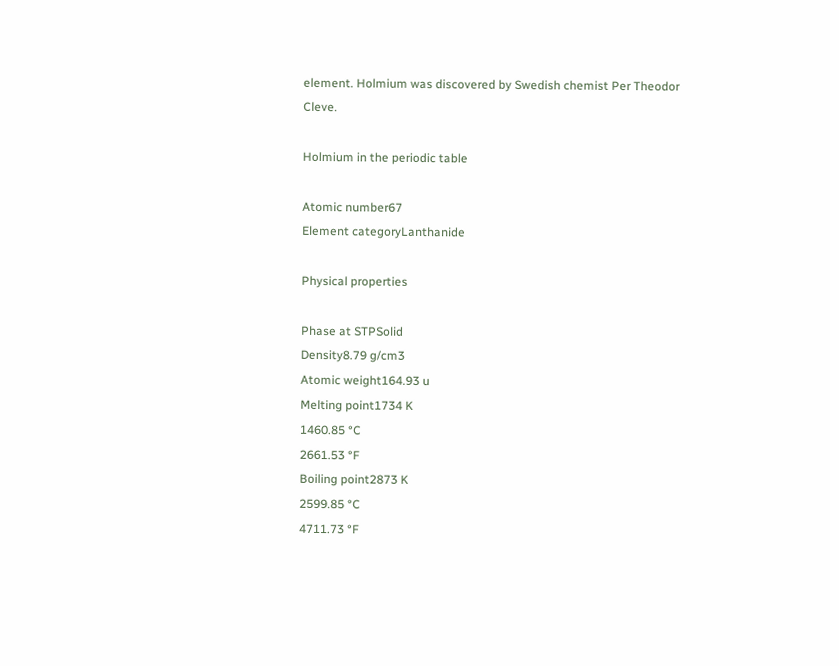element. Holmium was discovered by Swedish chemist Per Theodor Cleve.

Holmium in the periodic table

Atomic number67
Element categoryLanthanide

Physical properties

Phase at STPSolid
Density8.79 g/cm3
Atomic weight164.93 u
Melting point1734 K
1460.85 °C
2661.53 °F
Boiling point2873 K
2599.85 °C
4711.73 °F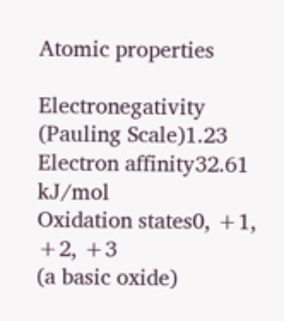Atomic properties

Electronegativity (Pauling Scale)1.23
Electron affinity32.61 kJ/mol
Oxidation states0, +1, +2, +3
(a basic oxide)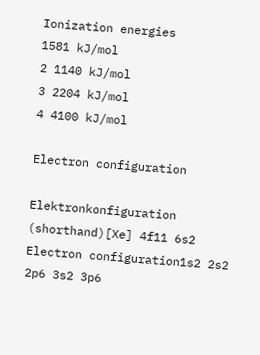Ionization energies
1581 kJ/mol
2 1140 kJ/mol
3 2204 kJ/mol
4 4100 kJ/mol

Electron configuration

Elektronkonfiguration (shorthand)[Xe] 4f11 6s2
Electron configuration1s2 2s2 2p6 3s2 3p6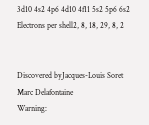3d10 4s2 4p6 4d10 4f11 5s2 5p6 6s2
Electrons per shell2, 8, 18, 29, 8, 2


Discovered byJacques-Louis Soret
Marc Delafontaine
Warning: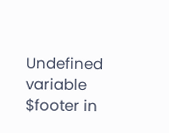Undefined variable $footer in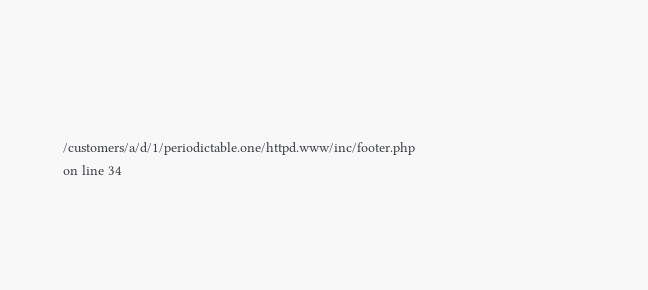/customers/a/d/1/periodictable.one/httpd.www/inc/footer.php on line 34